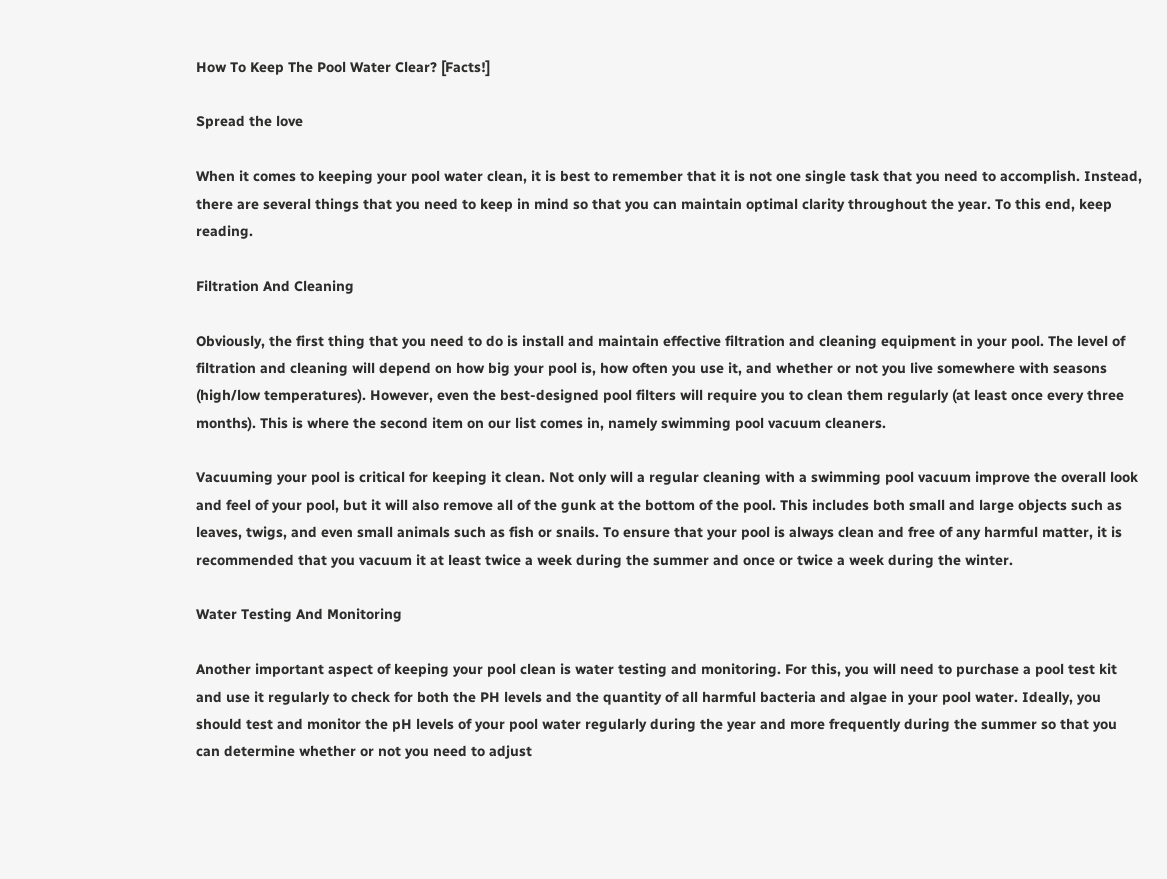How To Keep The Pool Water Clear? [Facts!]

Spread the love

When it comes to keeping your pool water clean, it is best to remember that it is not one single task that you need to accomplish. Instead, there are several things that you need to keep in mind so that you can maintain optimal clarity throughout the year. To this end, keep reading.

Filtration And Cleaning

Obviously, the first thing that you need to do is install and maintain effective filtration and cleaning equipment in your pool. The level of filtration and cleaning will depend on how big your pool is, how often you use it, and whether or not you live somewhere with seasons (high/low temperatures). However, even the best-designed pool filters will require you to clean them regularly (at least once every three months). This is where the second item on our list comes in, namely swimming pool vacuum cleaners.

Vacuuming your pool is critical for keeping it clean. Not only will a regular cleaning with a swimming pool vacuum improve the overall look and feel of your pool, but it will also remove all of the gunk at the bottom of the pool. This includes both small and large objects such as leaves, twigs, and even small animals such as fish or snails. To ensure that your pool is always clean and free of any harmful matter, it is recommended that you vacuum it at least twice a week during the summer and once or twice a week during the winter.

Water Testing And Monitoring

Another important aspect of keeping your pool clean is water testing and monitoring. For this, you will need to purchase a pool test kit and use it regularly to check for both the PH levels and the quantity of all harmful bacteria and algae in your pool water. Ideally, you should test and monitor the pH levels of your pool water regularly during the year and more frequently during the summer so that you can determine whether or not you need to adjust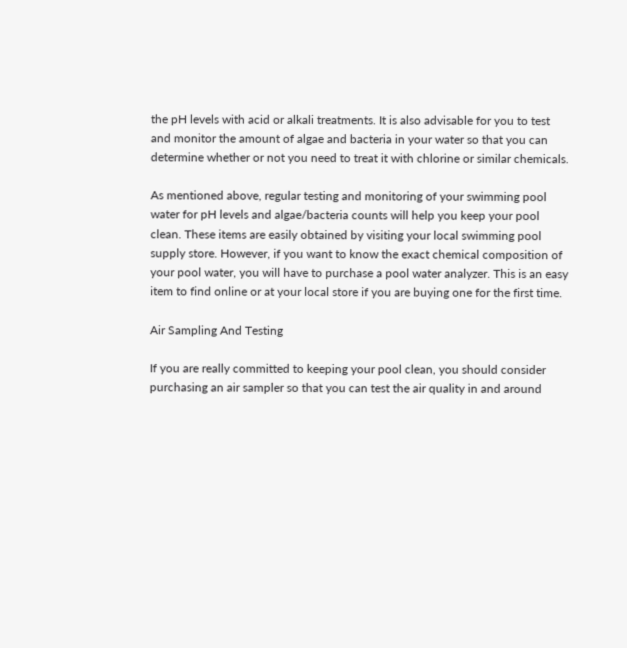the pH levels with acid or alkali treatments. It is also advisable for you to test and monitor the amount of algae and bacteria in your water so that you can determine whether or not you need to treat it with chlorine or similar chemicals.

As mentioned above, regular testing and monitoring of your swimming pool water for pH levels and algae/bacteria counts will help you keep your pool clean. These items are easily obtained by visiting your local swimming pool supply store. However, if you want to know the exact chemical composition of your pool water, you will have to purchase a pool water analyzer. This is an easy item to find online or at your local store if you are buying one for the first time.

Air Sampling And Testing

If you are really committed to keeping your pool clean, you should consider purchasing an air sampler so that you can test the air quality in and around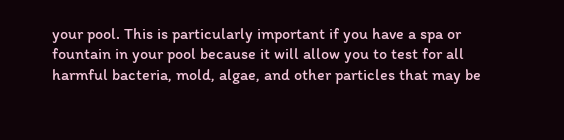your pool. This is particularly important if you have a spa or fountain in your pool because it will allow you to test for all harmful bacteria, mold, algae, and other particles that may be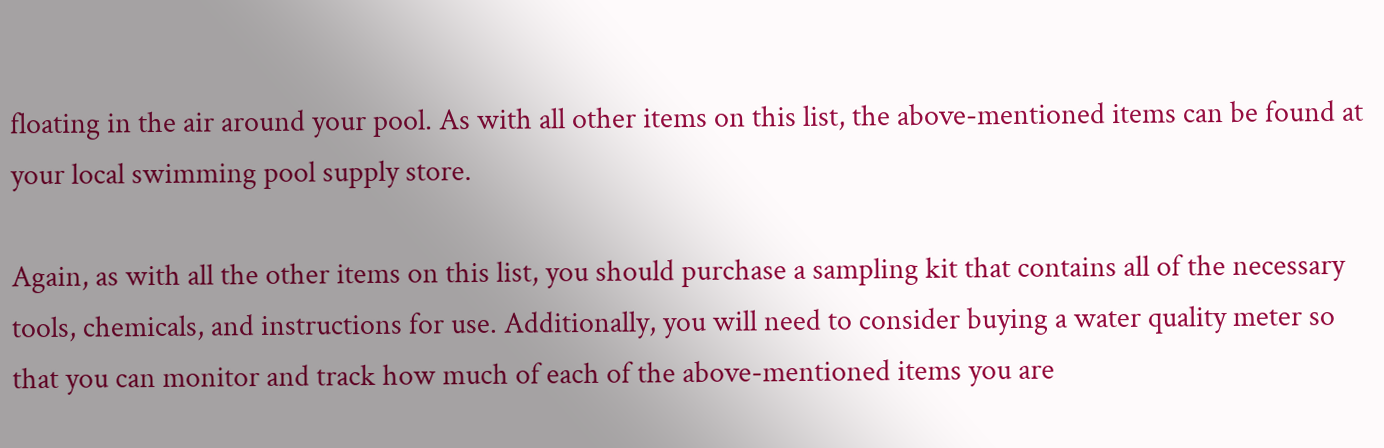floating in the air around your pool. As with all other items on this list, the above-mentioned items can be found at your local swimming pool supply store.

Again, as with all the other items on this list, you should purchase a sampling kit that contains all of the necessary tools, chemicals, and instructions for use. Additionally, you will need to consider buying a water quality meter so that you can monitor and track how much of each of the above-mentioned items you are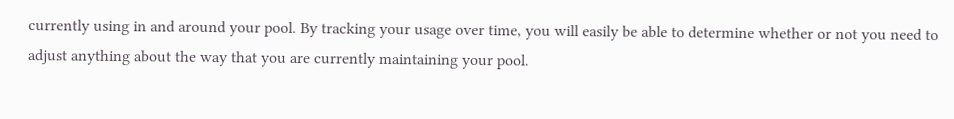currently using in and around your pool. By tracking your usage over time, you will easily be able to determine whether or not you need to adjust anything about the way that you are currently maintaining your pool.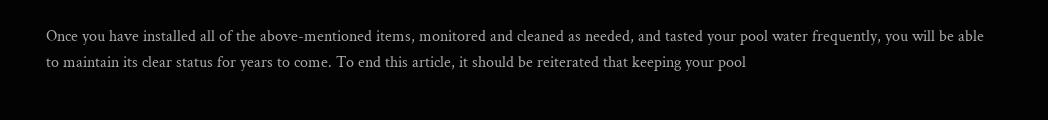Once you have installed all of the above-mentioned items, monitored and cleaned as needed, and tasted your pool water frequently, you will be able to maintain its clear status for years to come. To end this article, it should be reiterated that keeping your pool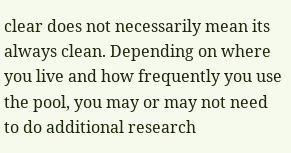clear does not necessarily mean its always clean. Depending on where you live and how frequently you use the pool, you may or may not need to do additional research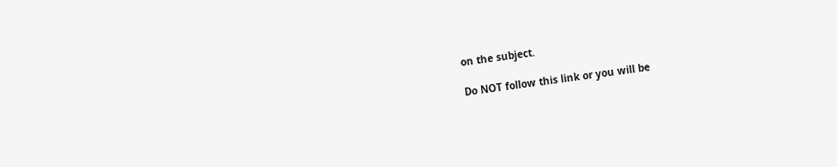on the subject.

Do NOT follow this link or you will be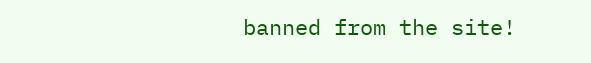banned from the site!